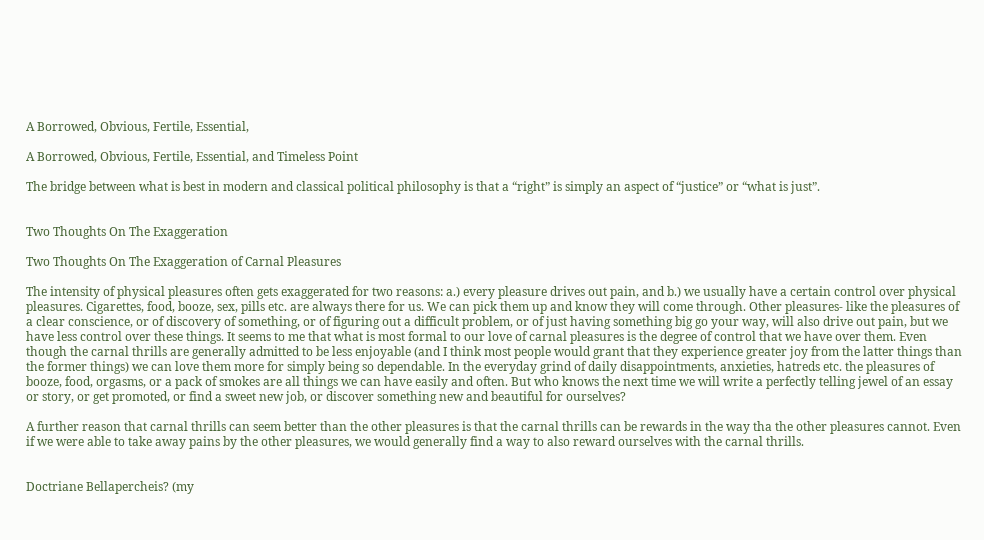A Borrowed, Obvious, Fertile, Essential,

A Borrowed, Obvious, Fertile, Essential, and Timeless Point

The bridge between what is best in modern and classical political philosophy is that a “right” is simply an aspect of “justice” or “what is just”.


Two Thoughts On The Exaggeration

Two Thoughts On The Exaggeration of Carnal Pleasures

The intensity of physical pleasures often gets exaggerated for two reasons: a.) every pleasure drives out pain, and b.) we usually have a certain control over physical pleasures. Cigarettes, food, booze, sex, pills etc. are always there for us. We can pick them up and know they will come through. Other pleasures- like the pleasures of a clear conscience, or of discovery of something, or of figuring out a difficult problem, or of just having something big go your way, will also drive out pain, but we have less control over these things. It seems to me that what is most formal to our love of carnal pleasures is the degree of control that we have over them. Even though the carnal thrills are generally admitted to be less enjoyable (and I think most people would grant that they experience greater joy from the latter things than the former things) we can love them more for simply being so dependable. In the everyday grind of daily disappointments, anxieties, hatreds etc. the pleasures of booze, food, orgasms, or a pack of smokes are all things we can have easily and often. But who knows the next time we will write a perfectly telling jewel of an essay or story, or get promoted, or find a sweet new job, or discover something new and beautiful for ourselves?

A further reason that carnal thrills can seem better than the other pleasures is that the carnal thrills can be rewards in the way tha the other pleasures cannot. Even if we were able to take away pains by the other pleasures, we would generally find a way to also reward ourselves with the carnal thrills.


Doctriane Bellapercheis? (my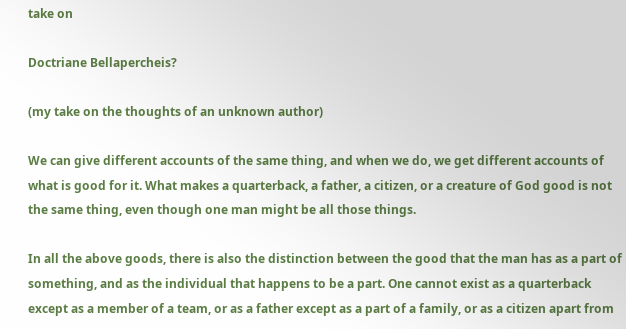take on

Doctriane Bellapercheis?

(my take on the thoughts of an unknown author)

We can give different accounts of the same thing, and when we do, we get different accounts of what is good for it. What makes a quarterback, a father, a citizen, or a creature of God good is not the same thing, even though one man might be all those things.

In all the above goods, there is also the distinction between the good that the man has as a part of something, and as the individual that happens to be a part. One cannot exist as a quarterback except as a member of a team, or as a father except as a part of a family, or as a citizen apart from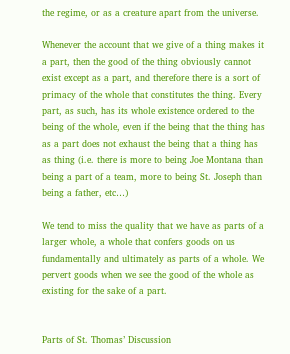the regime, or as a creature apart from the universe.

Whenever the account that we give of a thing makes it a part, then the good of the thing obviously cannot exist except as a part, and therefore there is a sort of primacy of the whole that constitutes the thing. Every part, as such, has its whole existence ordered to the being of the whole, even if the being that the thing has as a part does not exhaust the being that a thing has as thing (i.e. there is more to being Joe Montana than being a part of a team, more to being St. Joseph than being a father, etc…)

We tend to miss the quality that we have as parts of a larger whole, a whole that confers goods on us fundamentally and ultimately as parts of a whole. We pervert goods when we see the good of the whole as existing for the sake of a part.


Parts of St. Thomas’ Discussion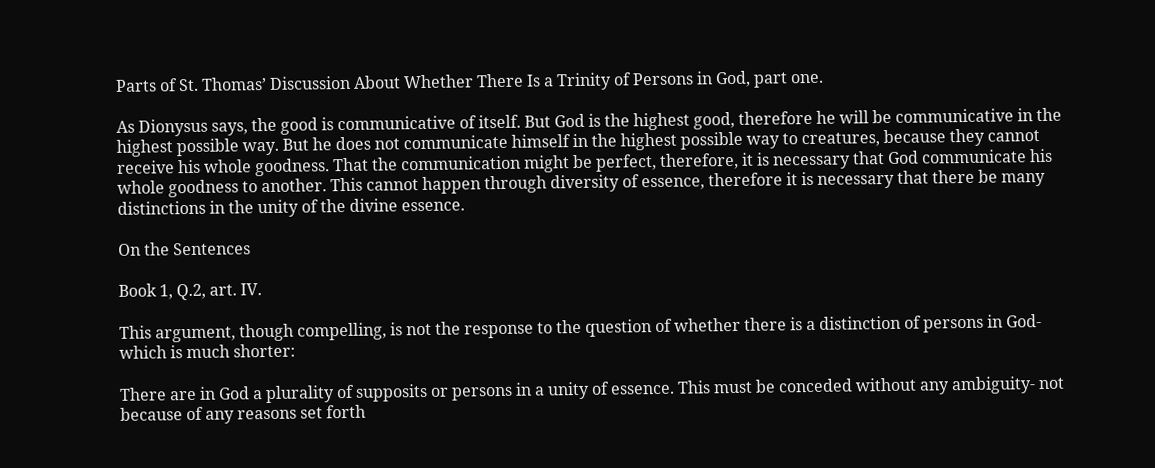Parts of St. Thomas’ Discussion About Whether There Is a Trinity of Persons in God, part one.

As Dionysus says, the good is communicative of itself. But God is the highest good, therefore he will be communicative in the highest possible way. But he does not communicate himself in the highest possible way to creatures, because they cannot receive his whole goodness. That the communication might be perfect, therefore, it is necessary that God communicate his whole goodness to another. This cannot happen through diversity of essence, therefore it is necessary that there be many distinctions in the unity of the divine essence.

On the Sentences

Book 1, Q.2, art. IV.

This argument, though compelling, is not the response to the question of whether there is a distinction of persons in God- which is much shorter:

There are in God a plurality of supposits or persons in a unity of essence. This must be conceded without any ambiguity- not because of any reasons set forth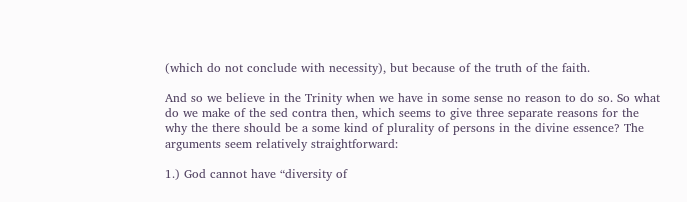(which do not conclude with necessity), but because of the truth of the faith.

And so we believe in the Trinity when we have in some sense no reason to do so. So what do we make of the sed contra then, which seems to give three separate reasons for the why the there should be a some kind of plurality of persons in the divine essence? The arguments seem relatively straightforward:

1.) God cannot have “diversity of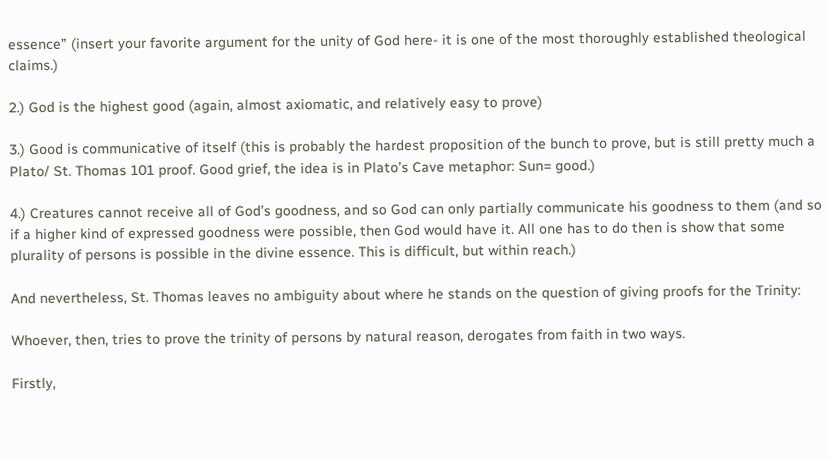essence” (insert your favorite argument for the unity of God here- it is one of the most thoroughly established theological claims.)

2.) God is the highest good (again, almost axiomatic, and relatively easy to prove)

3.) Good is communicative of itself (this is probably the hardest proposition of the bunch to prove, but is still pretty much a Plato/ St. Thomas 101 proof. Good grief, the idea is in Plato’s Cave metaphor: Sun= good.)

4.) Creatures cannot receive all of God’s goodness, and so God can only partially communicate his goodness to them (and so if a higher kind of expressed goodness were possible, then God would have it. All one has to do then is show that some plurality of persons is possible in the divine essence. This is difficult, but within reach.)

And nevertheless, St. Thomas leaves no ambiguity about where he stands on the question of giving proofs for the Trinity:

Whoever, then, tries to prove the trinity of persons by natural reason, derogates from faith in two ways.

Firstly,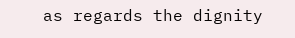as regards the dignity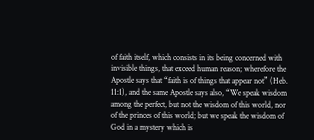of faith itself, which consists in its being concerned with invisible things, that exceed human reason; wherefore the Apostle says that “faith is of things that appear not” (Heb. 11:1), and the same Apostle says also, “We speak wisdom among the perfect, but not the wisdom of this world, nor of the princes of this world; but we speak the wisdom of God in a mystery which is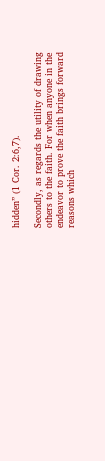hidden” (1 Cor. 2:6,7).

Secondly, as regards the utility of drawing others to the faith. For when anyone in the endeavor to prove the faith brings forward reasons which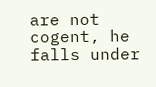are not cogent, he falls under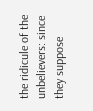the ridicule of the unbelievers: since they suppose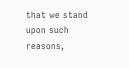that we stand upon such reasons,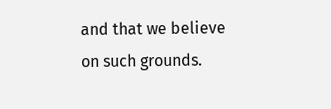and that we believe on such grounds.